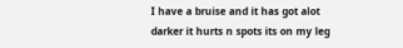I have a bruise and it has got alot darker it hurts n spots its on my leg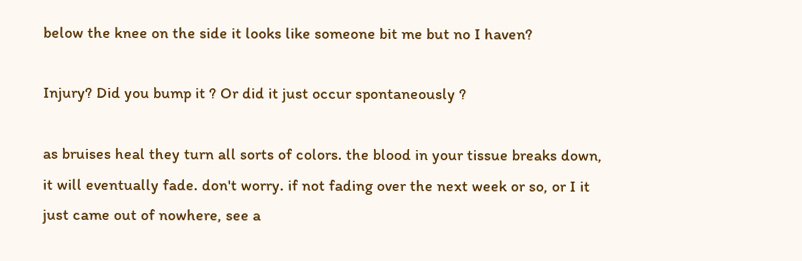below the knee on the side it looks like someone bit me but no I haven?

Injury? Did you bump it ? Or did it just occur spontaneously ?

as bruises heal they turn all sorts of colors. the blood in your tissue breaks down, it will eventually fade. don't worry. if not fading over the next week or so, or I it just came out of nowhere, see a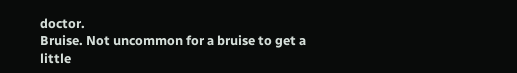doctor.
Bruise. Not uncommon for a bruise to get a little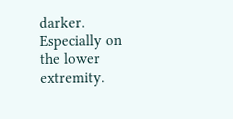darker. Especially on the lower extremity.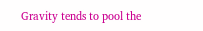Gravity tends to pool the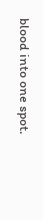blood into one spot.